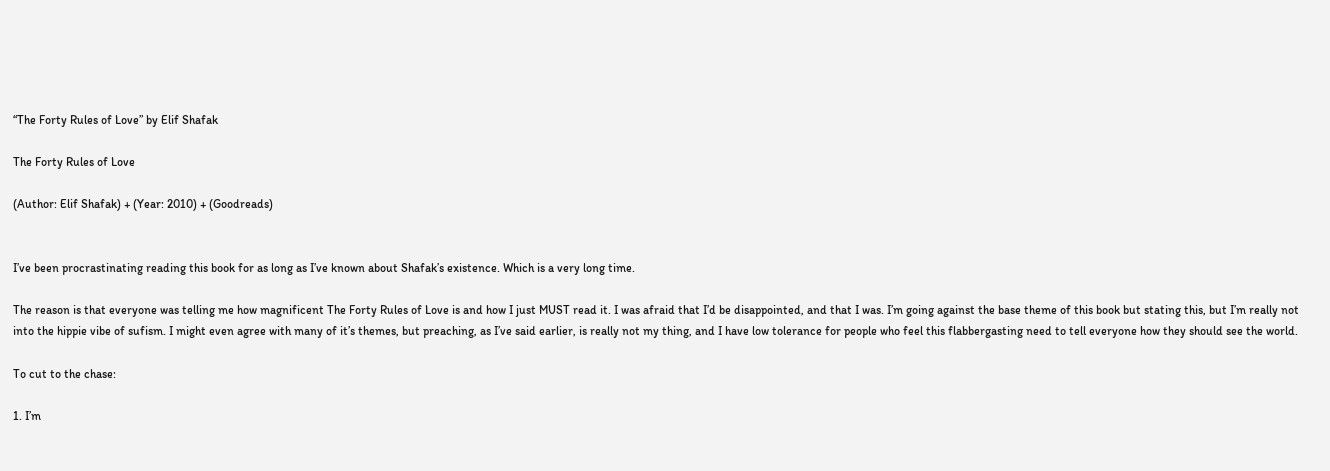“The Forty Rules of Love” by Elif Shafak

The Forty Rules of Love

(Author: Elif Shafak) + (Year: 2010) + (Goodreads)


I’ve been procrastinating reading this book for as long as I’ve known about Shafak’s existence. Which is a very long time.

The reason is that everyone was telling me how magnificent The Forty Rules of Love is and how I just MUST read it. I was afraid that I’d be disappointed, and that I was. I’m going against the base theme of this book but stating this, but I’m really not into the hippie vibe of sufism. I might even agree with many of it’s themes, but preaching, as I’ve said earlier, is really not my thing, and I have low tolerance for people who feel this flabbergasting need to tell everyone how they should see the world.

To cut to the chase:

1. I’m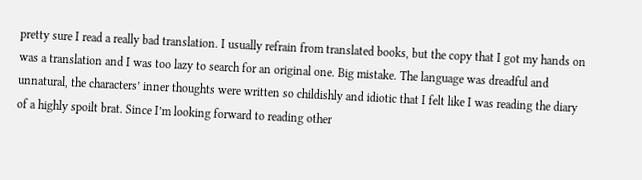pretty sure I read a really bad translation. I usually refrain from translated books, but the copy that I got my hands on was a translation and I was too lazy to search for an original one. Big mistake. The language was dreadful and unnatural, the characters’ inner thoughts were written so childishly and idiotic that I felt like I was reading the diary of a highly spoilt brat. Since I’m looking forward to reading other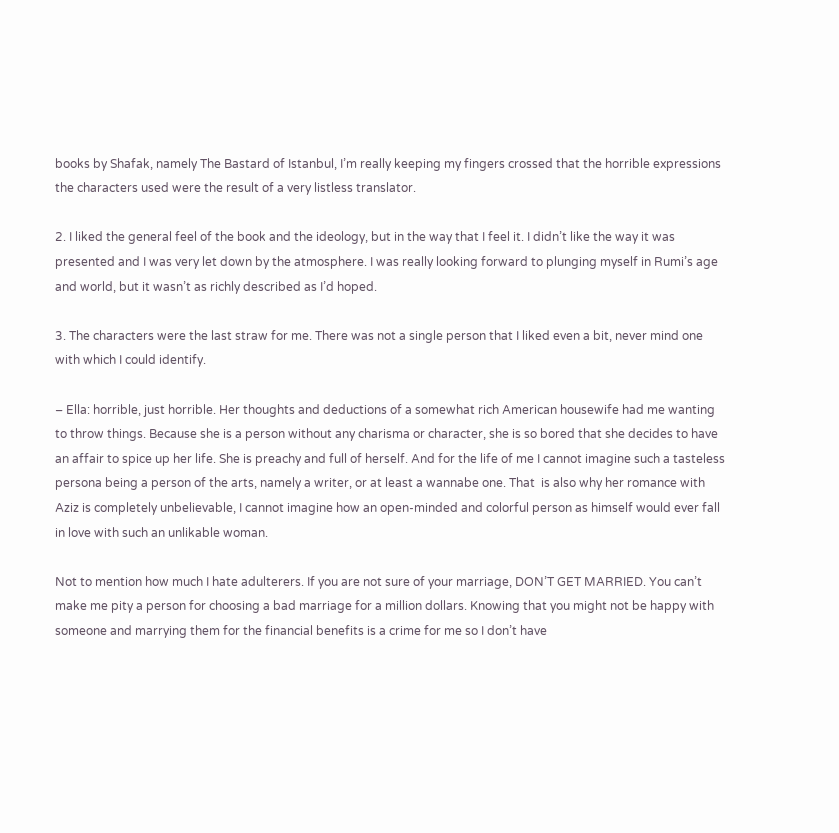books by Shafak, namely The Bastard of Istanbul, I’m really keeping my fingers crossed that the horrible expressions the characters used were the result of a very listless translator.

2. I liked the general feel of the book and the ideology, but in the way that I feel it. I didn’t like the way it was presented and I was very let down by the atmosphere. I was really looking forward to plunging myself in Rumi’s age and world, but it wasn’t as richly described as I’d hoped.

3. The characters were the last straw for me. There was not a single person that I liked even a bit, never mind one with which I could identify.

– Ella: horrible, just horrible. Her thoughts and deductions of a somewhat rich American housewife had me wanting to throw things. Because she is a person without any charisma or character, she is so bored that she decides to have an affair to spice up her life. She is preachy and full of herself. And for the life of me I cannot imagine such a tasteless persona being a person of the arts, namely a writer, or at least a wannabe one. That  is also why her romance with Aziz is completely unbelievable, I cannot imagine how an open-minded and colorful person as himself would ever fall in love with such an unlikable woman.

Not to mention how much I hate adulterers. If you are not sure of your marriage, DON’T GET MARRIED. You can’t make me pity a person for choosing a bad marriage for a million dollars. Knowing that you might not be happy with someone and marrying them for the financial benefits is a crime for me so I don’t have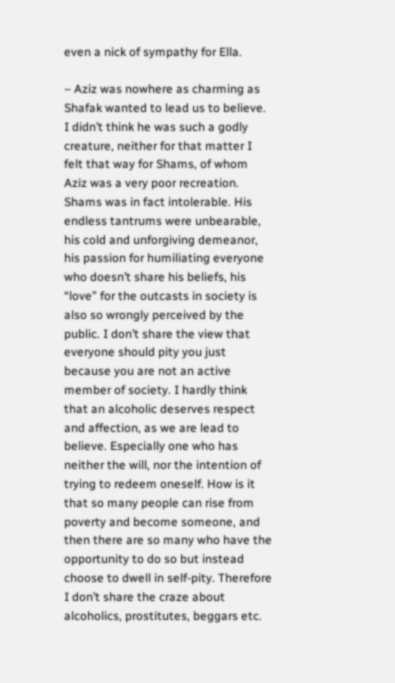even a nick of sympathy for Ella.

– Aziz was nowhere as charming as Shafak wanted to lead us to believe. I didn’t think he was such a godly creature, neither for that matter I felt that way for Shams, of whom Aziz was a very poor recreation. Shams was in fact intolerable. His endless tantrums were unbearable, his cold and unforgiving demeanor, his passion for humiliating everyone who doesn’t share his beliefs, his “love” for the outcasts in society is also so wrongly perceived by the public. I don’t share the view that everyone should pity you just because you are not an active member of society. I hardly think that an alcoholic deserves respect and affection, as we are lead to believe. Especially one who has neither the will, nor the intention of trying to redeem oneself. How is it that so many people can rise from poverty and become someone, and then there are so many who have the opportunity to do so but instead choose to dwell in self-pity. Therefore I don’t share the craze about alcoholics, prostitutes, beggars etc.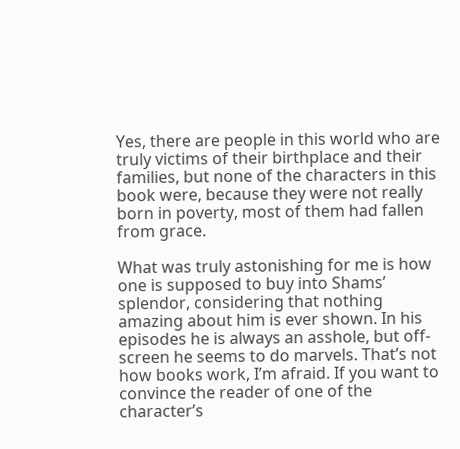Yes, there are people in this world who are truly victims of their birthplace and their families, but none of the characters in this book were, because they were not really born in poverty, most of them had fallen from grace.

What was truly astonishing for me is how one is supposed to buy into Shams’ splendor, considering that nothing amazing about him is ever shown. In his episodes he is always an asshole, but off-screen he seems to do marvels. That’s not how books work, I’m afraid. If you want to convince the reader of one of the character’s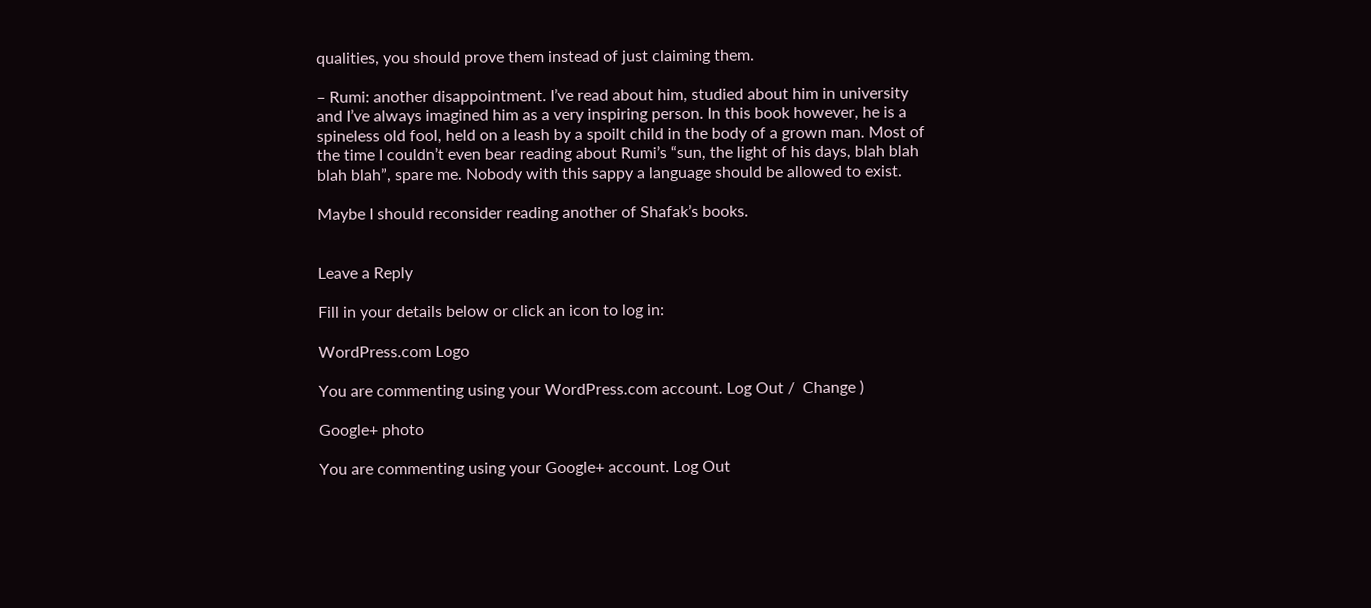qualities, you should prove them instead of just claiming them.

– Rumi: another disappointment. I’ve read about him, studied about him in university and I’ve always imagined him as a very inspiring person. In this book however, he is a spineless old fool, held on a leash by a spoilt child in the body of a grown man. Most of the time I couldn’t even bear reading about Rumi’s “sun, the light of his days, blah blah blah blah”, spare me. Nobody with this sappy a language should be allowed to exist.

Maybe I should reconsider reading another of Shafak’s books.


Leave a Reply

Fill in your details below or click an icon to log in:

WordPress.com Logo

You are commenting using your WordPress.com account. Log Out /  Change )

Google+ photo

You are commenting using your Google+ account. Log Out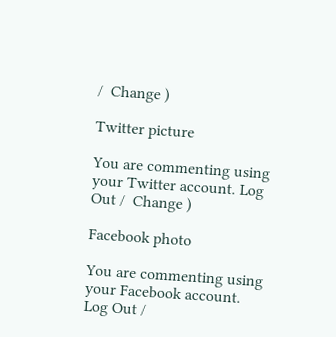/  Change )

Twitter picture

You are commenting using your Twitter account. Log Out /  Change )

Facebook photo

You are commenting using your Facebook account. Log Out /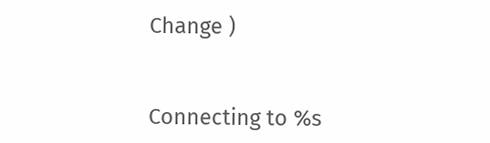Change )


Connecting to %s